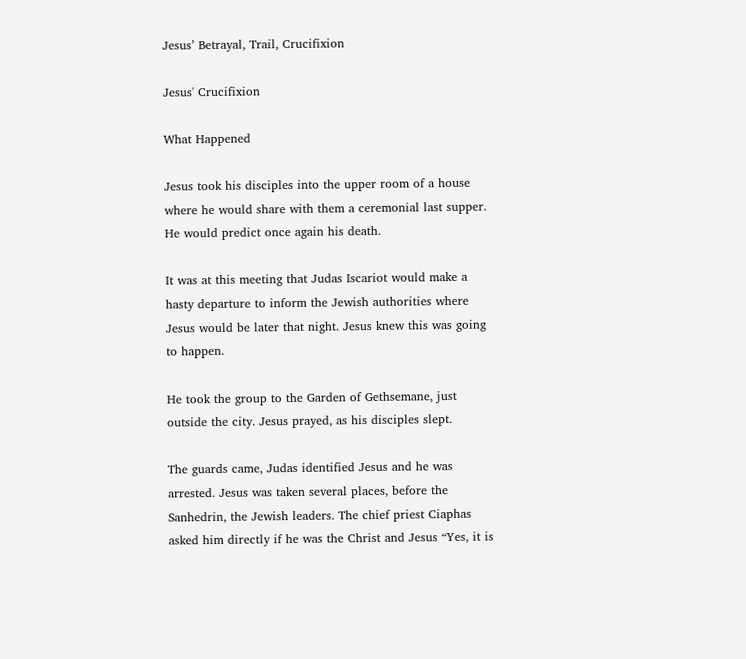Jesus’ Betrayal, Trail, Crucifixion

Jesus' Crucifixion

What Happened

Jesus took his disciples into the upper room of a house where he would share with them a ceremonial last supper. He would predict once again his death.

It was at this meeting that Judas Iscariot would make a hasty departure to inform the Jewish authorities where Jesus would be later that night. Jesus knew this was going to happen.

He took the group to the Garden of Gethsemane, just outside the city. Jesus prayed, as his disciples slept.

The guards came, Judas identified Jesus and he was arrested. Jesus was taken several places, before the Sanhedrin, the Jewish leaders. The chief priest Ciaphas asked him directly if he was the Christ and Jesus “Yes, it is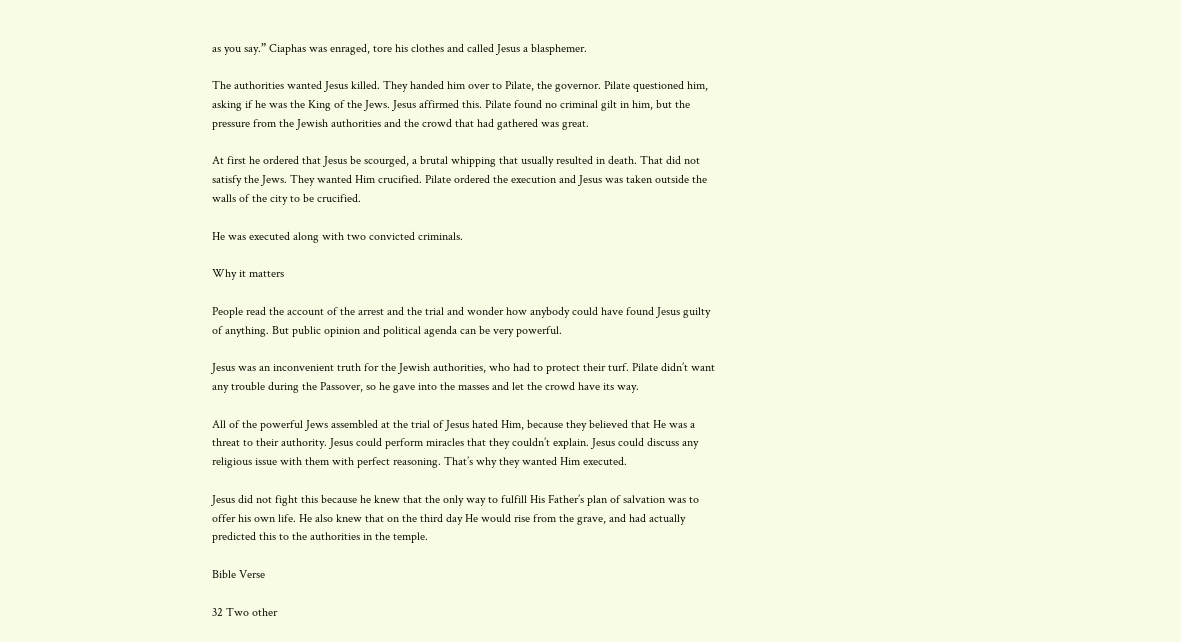as you say.” Ciaphas was enraged, tore his clothes and called Jesus a blasphemer.

The authorities wanted Jesus killed. They handed him over to Pilate, the governor. Pilate questioned him, asking if he was the King of the Jews. Jesus affirmed this. Pilate found no criminal gilt in him, but the pressure from the Jewish authorities and the crowd that had gathered was great.

At first he ordered that Jesus be scourged, a brutal whipping that usually resulted in death. That did not satisfy the Jews. They wanted Him crucified. Pilate ordered the execution and Jesus was taken outside the walls of the city to be crucified.

He was executed along with two convicted criminals.

Why it matters

People read the account of the arrest and the trial and wonder how anybody could have found Jesus guilty of anything. But public opinion and political agenda can be very powerful.

Jesus was an inconvenient truth for the Jewish authorities, who had to protect their turf. Pilate didn’t want any trouble during the Passover, so he gave into the masses and let the crowd have its way.

All of the powerful Jews assembled at the trial of Jesus hated Him, because they believed that He was a threat to their authority. Jesus could perform miracles that they couldn’t explain. Jesus could discuss any religious issue with them with perfect reasoning. That’s why they wanted Him executed.

Jesus did not fight this because he knew that the only way to fulfill His Father’s plan of salvation was to offer his own life. He also knew that on the third day He would rise from the grave, and had actually predicted this to the authorities in the temple.

Bible Verse

32 Two other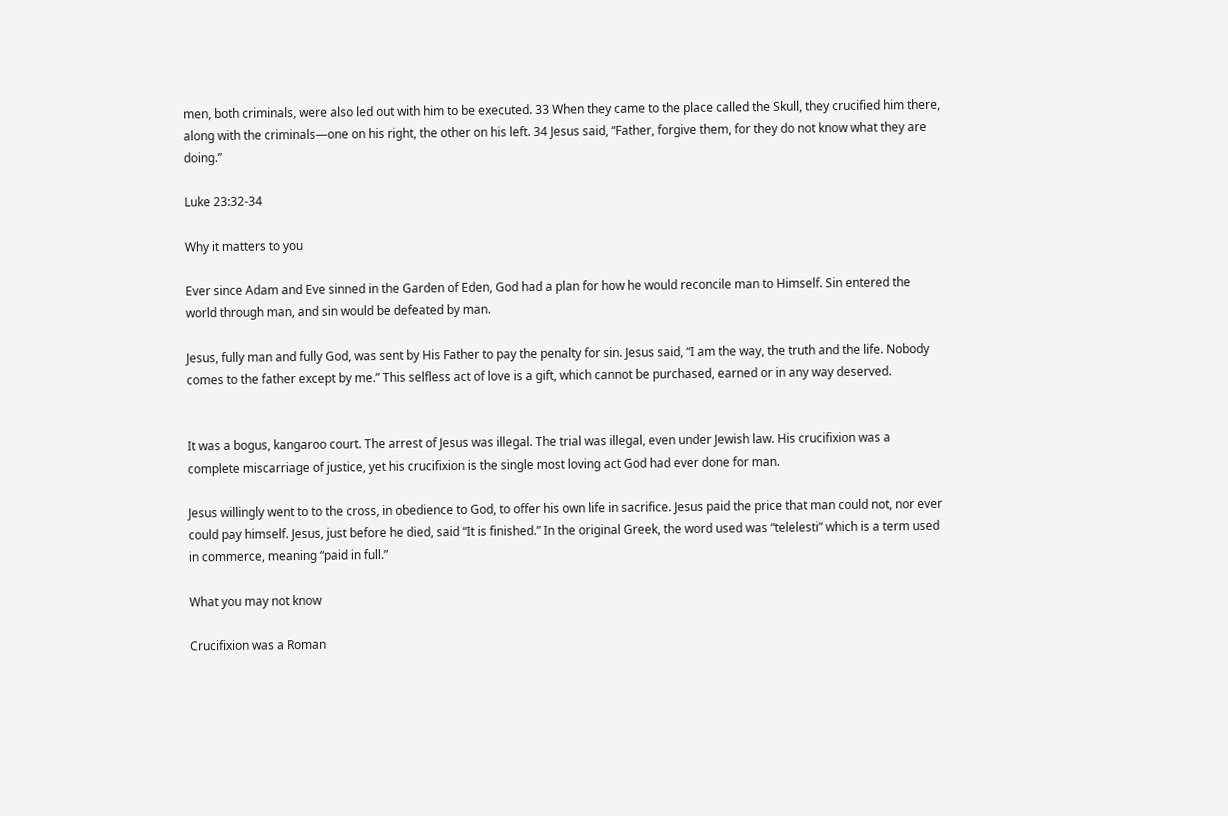men, both criminals, were also led out with him to be executed. 33 When they came to the place called the Skull, they crucified him there, along with the criminals—one on his right, the other on his left. 34 Jesus said, “Father, forgive them, for they do not know what they are doing.”

Luke 23:32-34

Why it matters to you

Ever since Adam and Eve sinned in the Garden of Eden, God had a plan for how he would reconcile man to Himself. Sin entered the world through man, and sin would be defeated by man.

Jesus, fully man and fully God, was sent by His Father to pay the penalty for sin. Jesus said, “I am the way, the truth and the life. Nobody comes to the father except by me.” This selfless act of love is a gift, which cannot be purchased, earned or in any way deserved.


It was a bogus, kangaroo court. The arrest of Jesus was illegal. The trial was illegal, even under Jewish law. His crucifixion was a complete miscarriage of justice, yet his crucifixion is the single most loving act God had ever done for man.

Jesus willingly went to to the cross, in obedience to God, to offer his own life in sacrifice. Jesus paid the price that man could not, nor ever could pay himself. Jesus, just before he died, said “It is finished.” In the original Greek, the word used was “telelesti” which is a term used in commerce, meaning “paid in full.”

What you may not know

Crucifixion was a Roman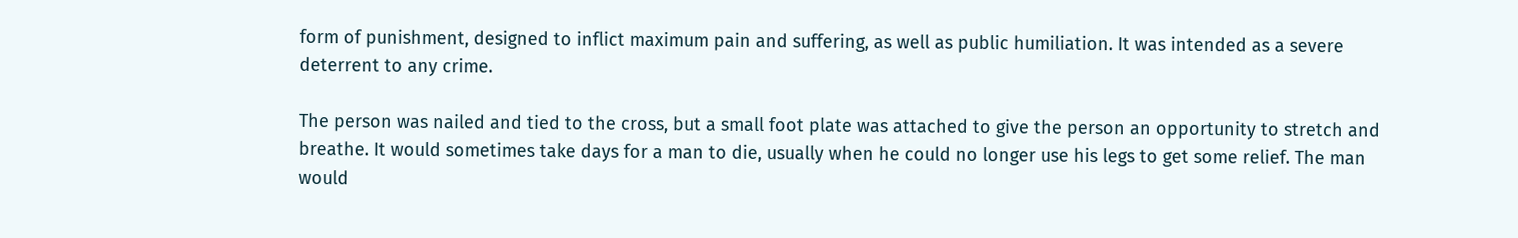form of punishment, designed to inflict maximum pain and suffering, as well as public humiliation. It was intended as a severe deterrent to any crime.

The person was nailed and tied to the cross, but a small foot plate was attached to give the person an opportunity to stretch and breathe. It would sometimes take days for a man to die, usually when he could no longer use his legs to get some relief. The man would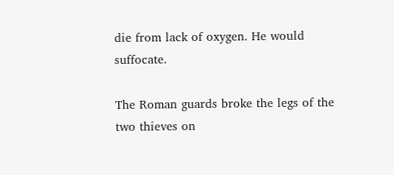die from lack of oxygen. He would suffocate.

The Roman guards broke the legs of the two thieves on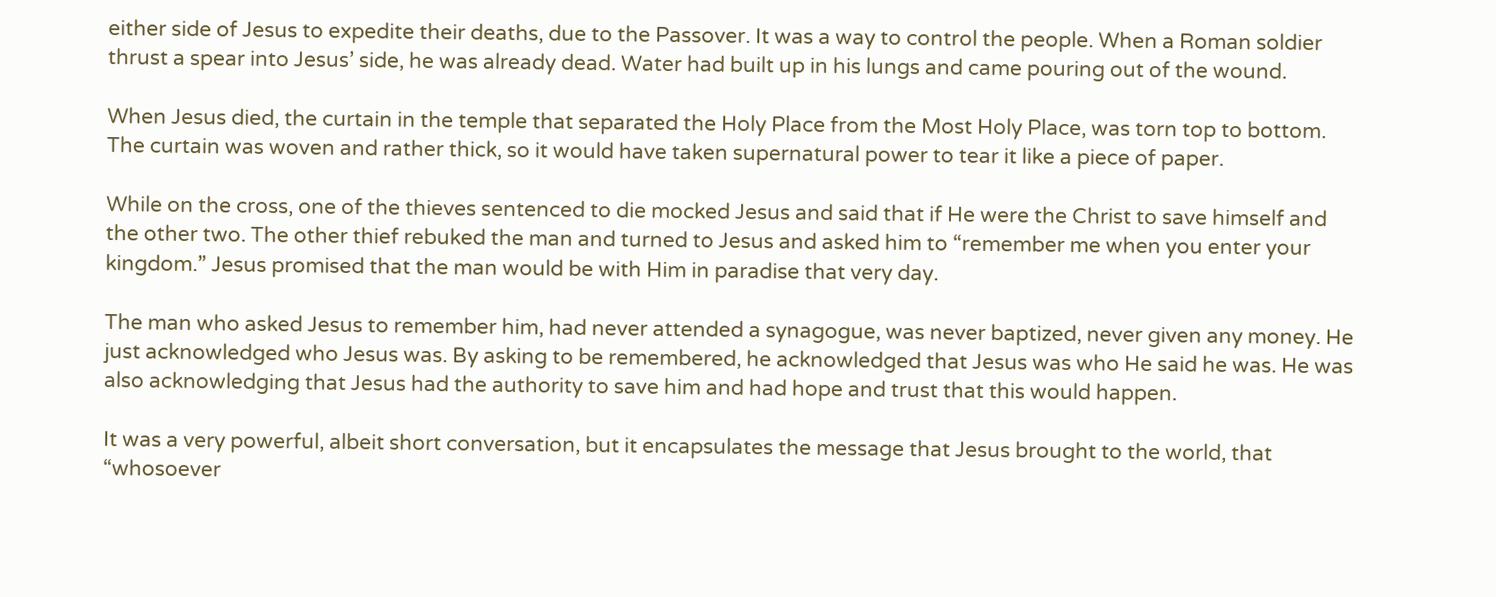either side of Jesus to expedite their deaths, due to the Passover. It was a way to control the people. When a Roman soldier thrust a spear into Jesus’ side, he was already dead. Water had built up in his lungs and came pouring out of the wound.

When Jesus died, the curtain in the temple that separated the Holy Place from the Most Holy Place, was torn top to bottom. The curtain was woven and rather thick, so it would have taken supernatural power to tear it like a piece of paper.

While on the cross, one of the thieves sentenced to die mocked Jesus and said that if He were the Christ to save himself and the other two. The other thief rebuked the man and turned to Jesus and asked him to “remember me when you enter your kingdom.” Jesus promised that the man would be with Him in paradise that very day.

The man who asked Jesus to remember him, had never attended a synagogue, was never baptized, never given any money. He just acknowledged who Jesus was. By asking to be remembered, he acknowledged that Jesus was who He said he was. He was also acknowledging that Jesus had the authority to save him and had hope and trust that this would happen.

It was a very powerful, albeit short conversation, but it encapsulates the message that Jesus brought to the world, that “whosoever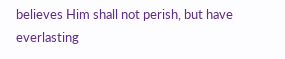believes Him shall not perish, but have everlasting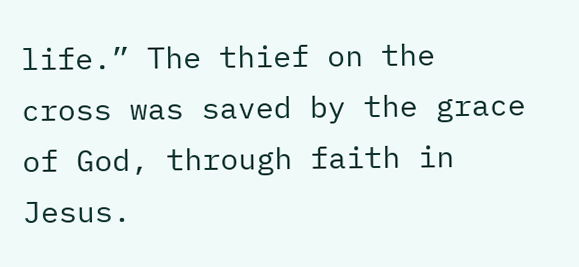life.” The thief on the cross was saved by the grace of God, through faith in Jesus.